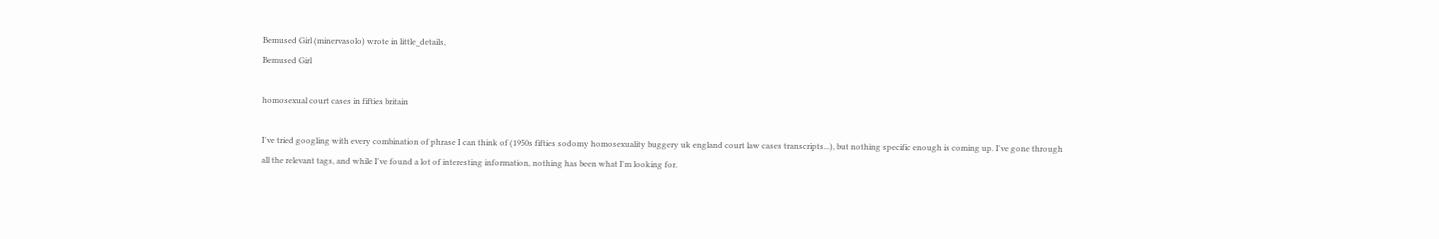Bemused Girl (minervasolo) wrote in little_details,
Bemused Girl

homosexual court cases in fifties britain

I've tried googling with every combination of phrase I can think of (1950s fifties sodomy homosexuality buggery uk england court law cases transcripts...), but nothing specific enough is coming up. I've gone through all the relevant tags, and while I've found a lot of interesting information, nothing has been what I'm looking for.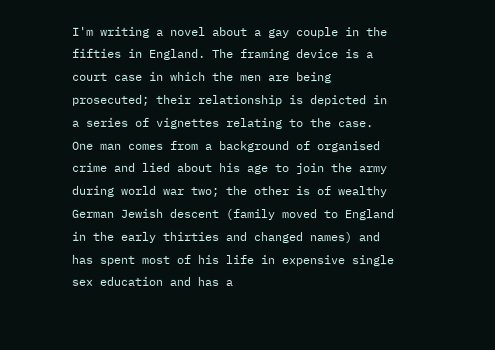I'm writing a novel about a gay couple in the fifties in England. The framing device is a court case in which the men are being prosecuted; their relationship is depicted in a series of vignettes relating to the case. One man comes from a background of organised crime and lied about his age to join the army during world war two; the other is of wealthy German Jewish descent (family moved to England in the early thirties and changed names) and has spent most of his life in expensive single sex education and has a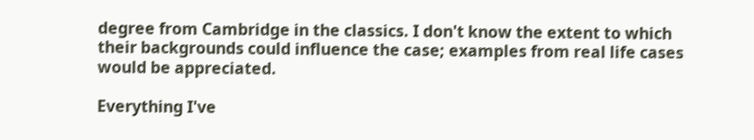degree from Cambridge in the classics. I don't know the extent to which their backgrounds could influence the case; examples from real life cases would be appreciated.

Everything I've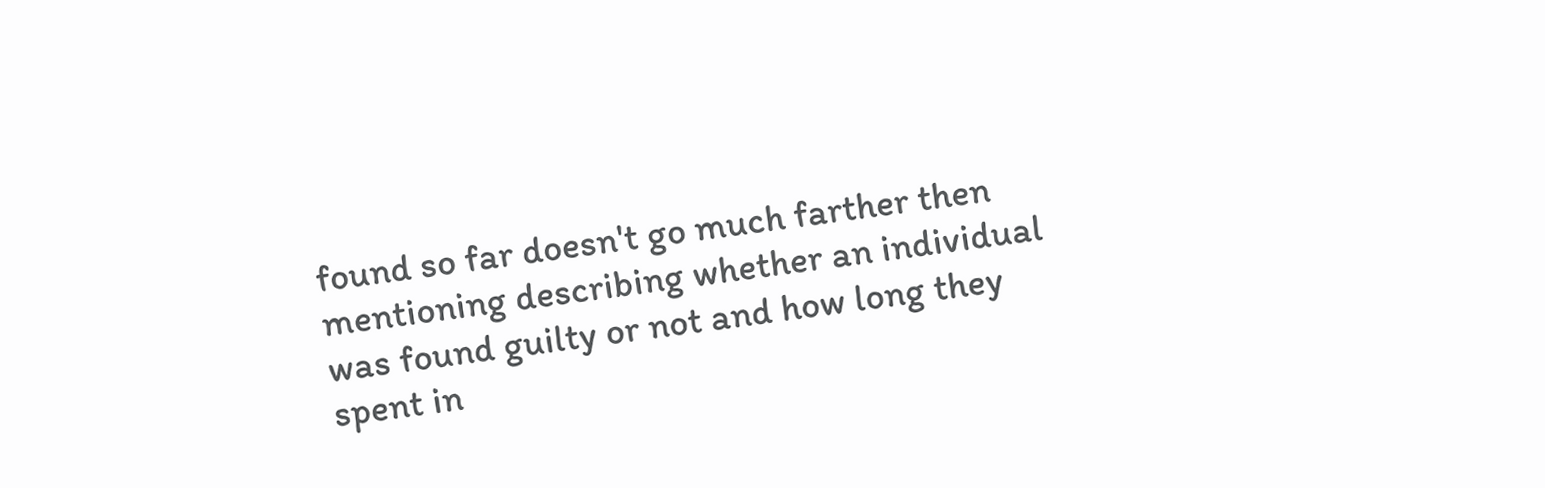found so far doesn't go much farther then mentioning describing whether an individual was found guilty or not and how long they spent in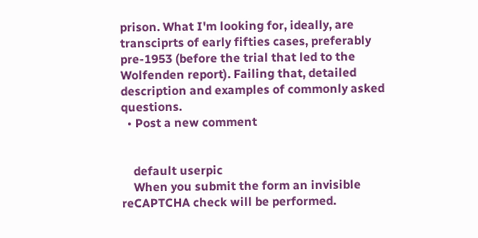prison. What I'm looking for, ideally, are transciprts of early fifties cases, preferably pre-1953 (before the trial that led to the Wolfenden report). Failing that, detailed description and examples of commonly asked questions.
  • Post a new comment


    default userpic
    When you submit the form an invisible reCAPTCHA check will be performed.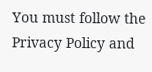You must follow the Privacy Policy and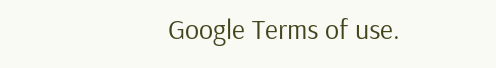Google Terms of use.